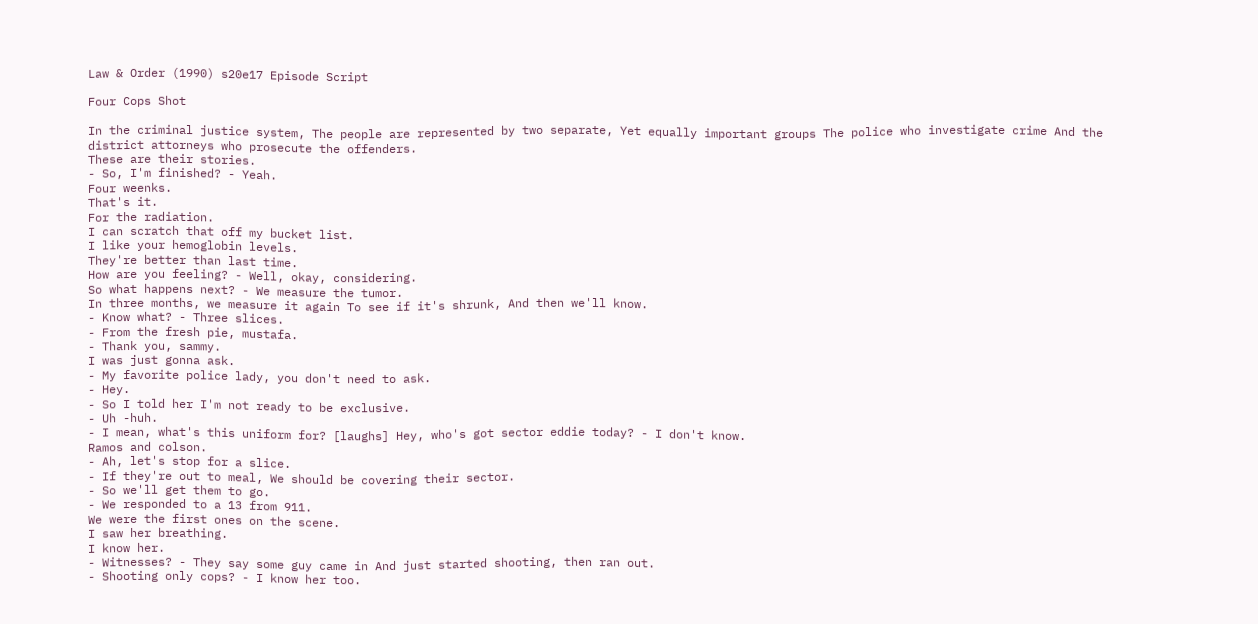Law & Order (1990) s20e17 Episode Script

Four Cops Shot

In the criminal justice system, The people are represented by two separate, Yet equally important groups The police who investigate crime And the district attorneys who prosecute the offenders.
These are their stories.
- So, I'm finished? - Yeah.
Four weenks.
That's it.
For the radiation.
I can scratch that off my bucket list.
I like your hemoglobin levels.
They're better than last time.
How are you feeling? - Well, okay, considering.
So what happens next? - We measure the tumor.
In three months, we measure it again To see if it's shrunk, And then we'll know.
- Know what? - Three slices.
- From the fresh pie, mustafa.
- Thank you, sammy.
I was just gonna ask.
- My favorite police lady, you don't need to ask.
- Hey.
- So I told her I'm not ready to be exclusive.
- Uh -huh.
- I mean, what's this uniform for? [laughs] Hey, who's got sector eddie today? - I don't know.
Ramos and colson.
- Ah, let's stop for a slice.
- If they're out to meal, We should be covering their sector.
- So we'll get them to go.
- We responded to a 13 from 911.
We were the first ones on the scene.
I saw her breathing.
I know her.
- Witnesses? - They say some guy came in And just started shooting, then ran out.
- Shooting only cops? - I know her too.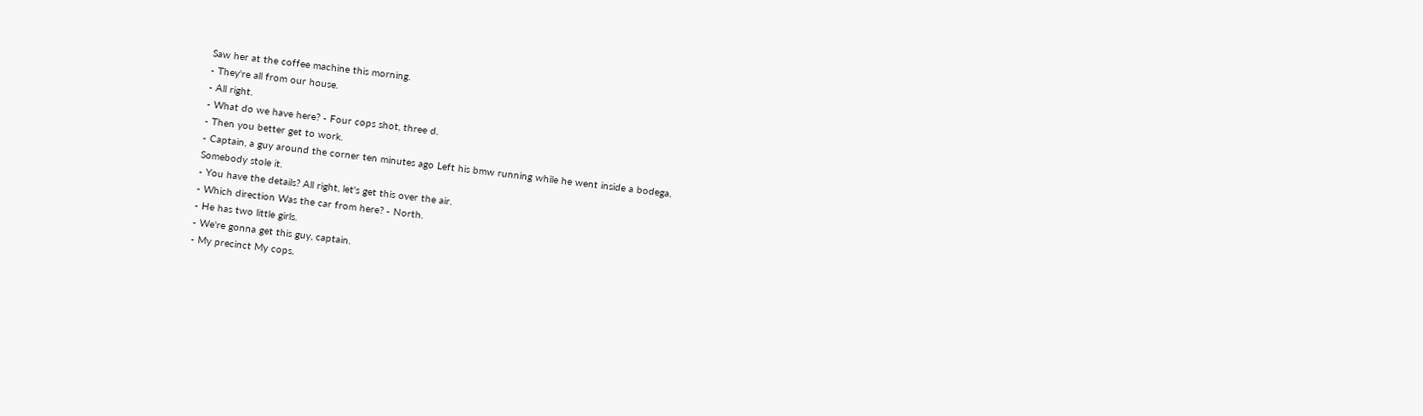Saw her at the coffee machine this morning.
- They're all from our house.
- All right.
- What do we have here? - Four cops shot, three d.
- Then you better get to work.
- Captain, a guy around the corner ten minutes ago Left his bmw running while he went inside a bodega.
Somebody stole it.
- You have the details? All right, let's get this over the air.
- Which direction Was the car from here? - North.
- He has two little girls.
- We're gonna get this guy, captain.
- My precinct My cops.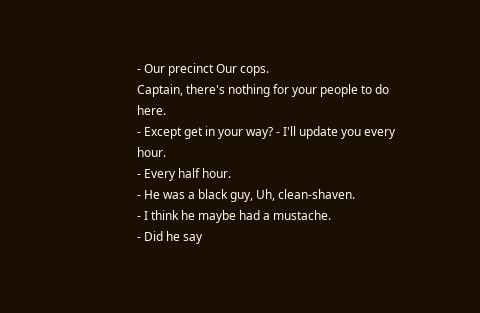- Our precinct Our cops.
Captain, there's nothing for your people to do here.
- Except get in your way? - I'll update you every hour.
- Every half hour.
- He was a black guy, Uh, clean-shaven.
- I think he maybe had a mustache.
- Did he say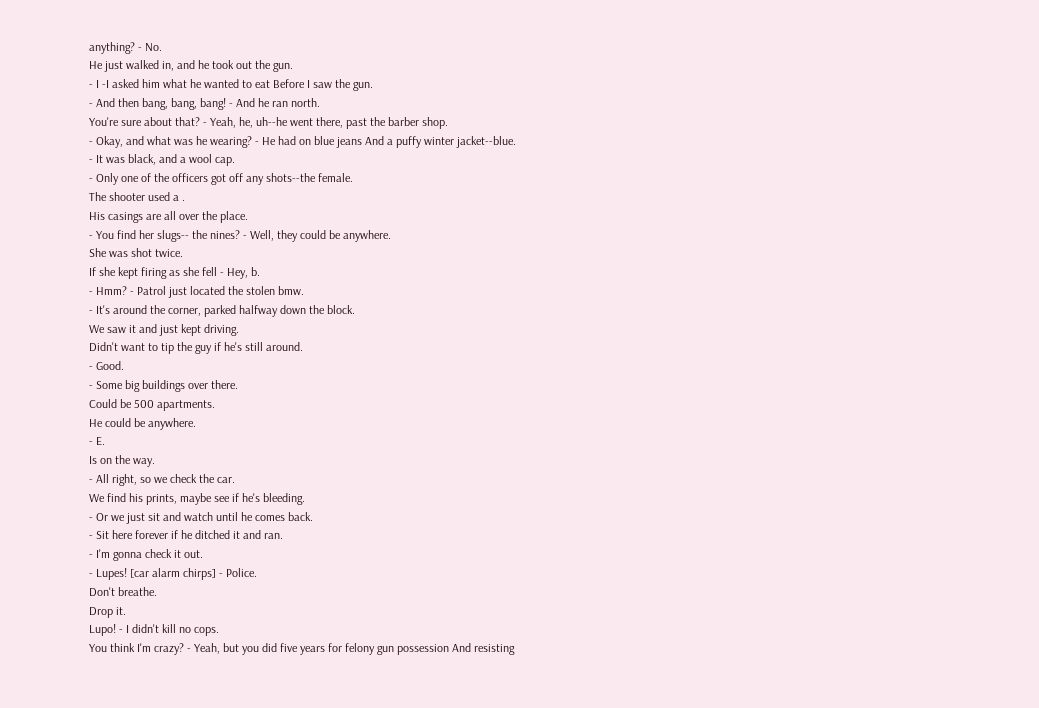anything? - No.
He just walked in, and he took out the gun.
- I -I asked him what he wanted to eat Before I saw the gun.
- And then bang, bang, bang! - And he ran north.
You're sure about that? - Yeah, he, uh--he went there, past the barber shop.
- Okay, and what was he wearing? - He had on blue jeans And a puffy winter jacket--blue.
- It was black, and a wool cap.
- Only one of the officers got off any shots--the female.
The shooter used a .
His casings are all over the place.
- You find her slugs-- the nines? - Well, they could be anywhere.
She was shot twice.
If she kept firing as she fell - Hey, b.
- Hmm? - Patrol just located the stolen bmw.
- It's around the corner, parked halfway down the block.
We saw it and just kept driving.
Didn't want to tip the guy if he's still around.
- Good.
- Some big buildings over there.
Could be 500 apartments.
He could be anywhere.
- E.
Is on the way.
- All right, so we check the car.
We find his prints, maybe see if he's bleeding.
- Or we just sit and watch until he comes back.
- Sit here forever if he ditched it and ran.
- I'm gonna check it out.
- Lupes! [car alarm chirps] - Police.
Don't breathe.
Drop it.
Lupo! - I didn't kill no cops.
You think I'm crazy? - Yeah, but you did five years for felony gun possession And resisting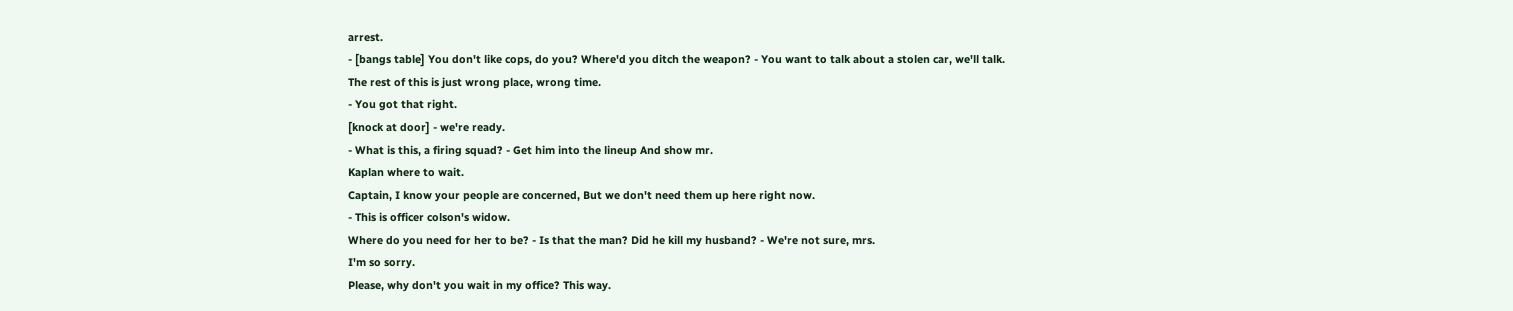arrest.
- [bangs table] You don't like cops, do you? Where'd you ditch the weapon? - You want to talk about a stolen car, we'll talk.
The rest of this is just wrong place, wrong time.
- You got that right.
[knock at door] - we're ready.
- What is this, a firing squad? - Get him into the lineup And show mr.
Kaplan where to wait.
Captain, I know your people are concerned, But we don't need them up here right now.
- This is officer colson's widow.
Where do you need for her to be? - Is that the man? Did he kill my husband? - We're not sure, mrs.
I'm so sorry.
Please, why don't you wait in my office? This way.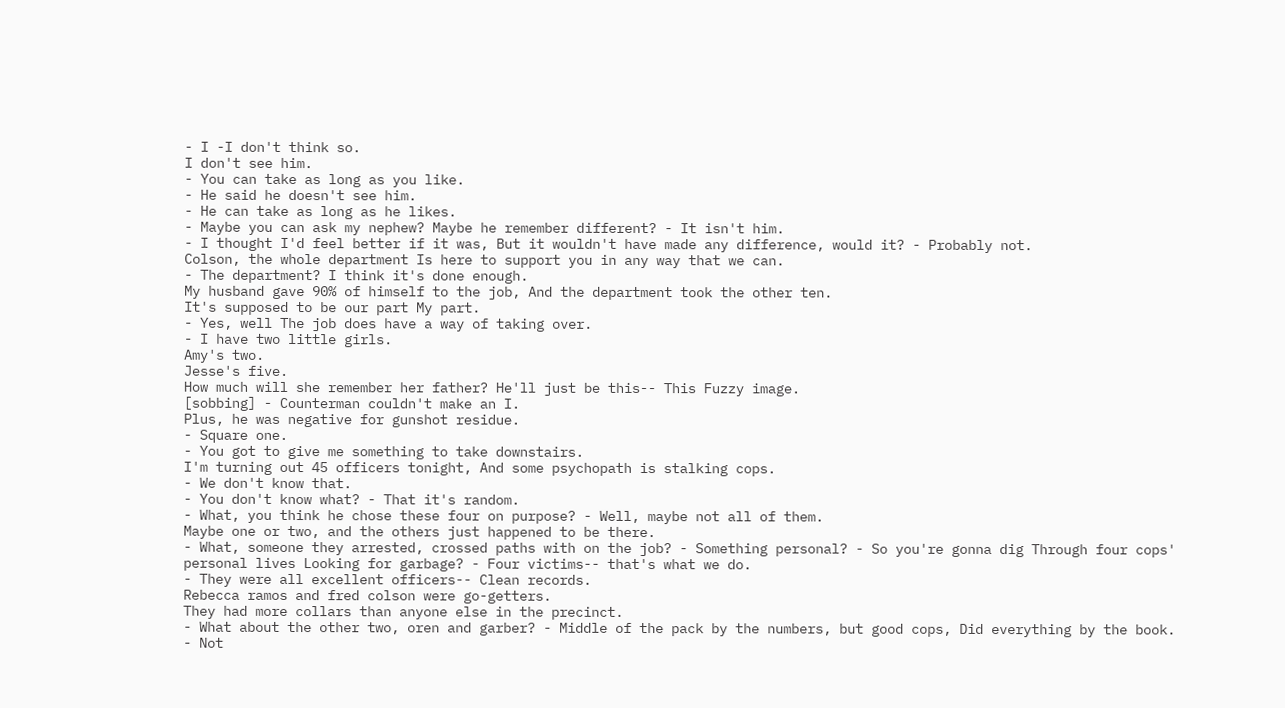- I -I don't think so.
I don't see him.
- You can take as long as you like.
- He said he doesn't see him.
- He can take as long as he likes.
- Maybe you can ask my nephew? Maybe he remember different? - It isn't him.
- I thought I'd feel better if it was, But it wouldn't have made any difference, would it? - Probably not.
Colson, the whole department Is here to support you in any way that we can.
- The department? I think it's done enough.
My husband gave 90% of himself to the job, And the department took the other ten.
It's supposed to be our part My part.
- Yes, well The job does have a way of taking over.
- I have two little girls.
Amy's two.
Jesse's five.
How much will she remember her father? He'll just be this-- This Fuzzy image.
[sobbing] - Counterman couldn't make an I.
Plus, he was negative for gunshot residue.
- Square one.
- You got to give me something to take downstairs.
I'm turning out 45 officers tonight, And some psychopath is stalking cops.
- We don't know that.
- You don't know what? - That it's random.
- What, you think he chose these four on purpose? - Well, maybe not all of them.
Maybe one or two, and the others just happened to be there.
- What, someone they arrested, crossed paths with on the job? - Something personal? - So you're gonna dig Through four cops' personal lives Looking for garbage? - Four victims-- that's what we do.
- They were all excellent officers-- Clean records.
Rebecca ramos and fred colson were go-getters.
They had more collars than anyone else in the precinct.
- What about the other two, oren and garber? - Middle of the pack by the numbers, but good cops, Did everything by the book.
- Not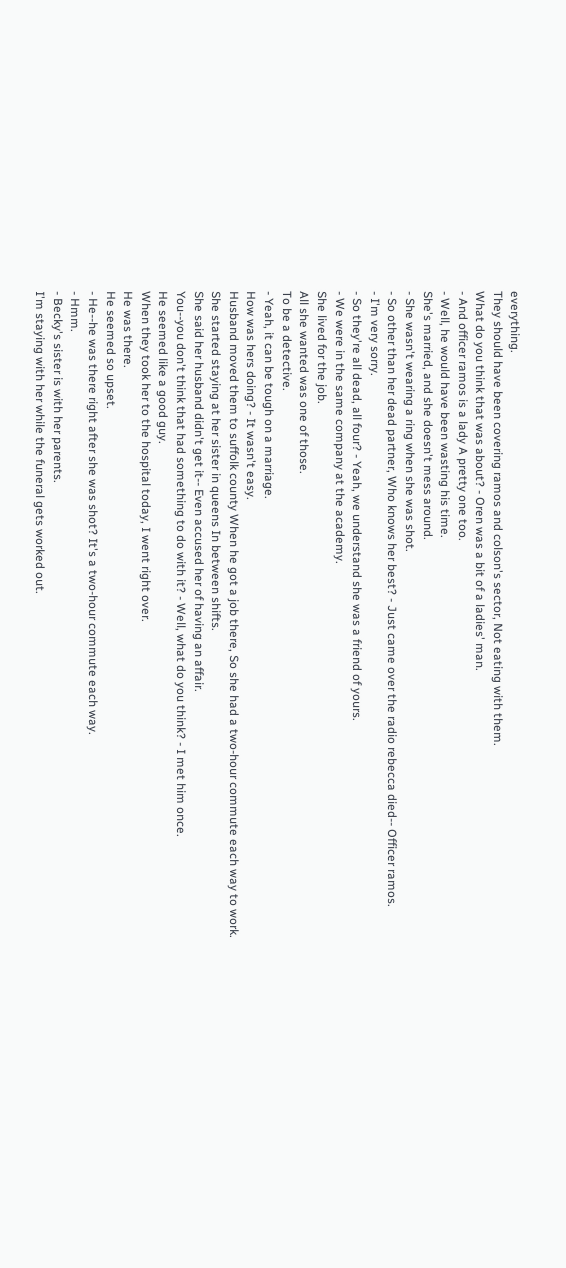everything.
They should have been covering ramos and colson's sector, Not eating with them.
What do you think that was about? - Oren was a bit of a ladies' man.
- And officer ramos is a lady A pretty one too.
- Well, he would have been wasting his time.
She's married, and she doesn't mess around.
- She wasn't wearing a ring when she was shot.
- So other than her dead partner, Who knows her best? - Just came over the radio rebecca died-- Officer ramos.
- I'm very sorry.
- So they're all dead, all four? - Yeah, we understand she was a friend of yours.
- We were in the same company at the academy.
She lived for the job.
All she wanted was one of those.
To be a detective.
- Yeah, it can be tough on a marriage.
How was hers doing? - It wasn't easy.
Husband moved them to suffolk county When he got a job there, So she had a two-hour commute each way to work.
She started staying at her sister in queens In between shifts.
She said her husband didn't get it-- Even accused her of having an affair.
You--you don't think that had something to do with it? - Well, what do you think? - I met him once.
He seemed like a good guy.
When they took her to the hospital today, I went right over.
He was there.
He seemed so upset.
- He--he was there right after she was shot? It's a two-hour commute each way.
- Hmm.
- Becky's sister is with her parents.
I'm staying with her while the funeral gets worked out.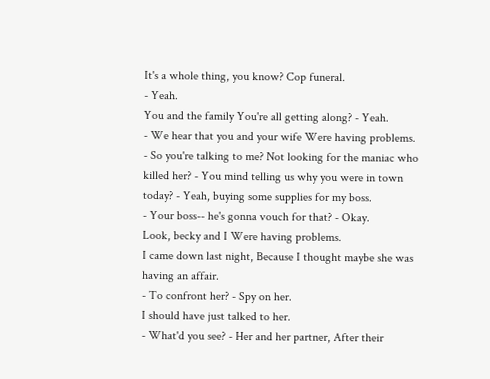It's a whole thing, you know? Cop funeral.
- Yeah.
You and the family You're all getting along? - Yeah.
- We hear that you and your wife Were having problems.
- So you're talking to me? Not looking for the maniac who killed her? - You mind telling us why you were in town today? - Yeah, buying some supplies for my boss.
- Your boss-- he's gonna vouch for that? - Okay.
Look, becky and I Were having problems.
I came down last night, Because I thought maybe she was having an affair.
- To confront her? - Spy on her.
I should have just talked to her.
- What'd you see? - Her and her partner, After their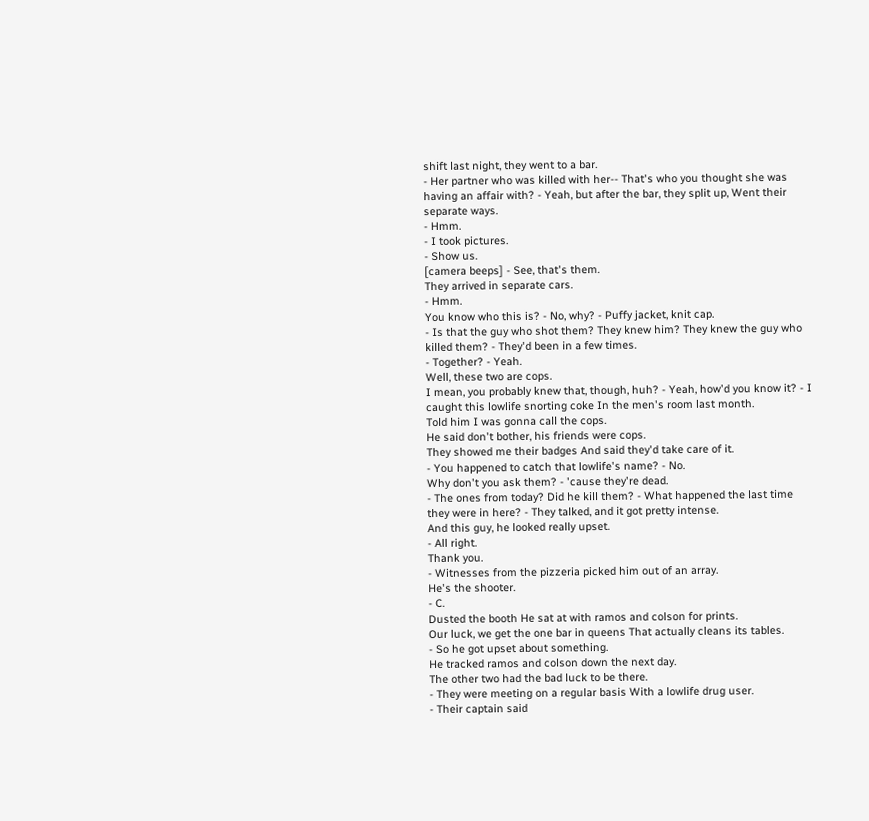shift last night, they went to a bar.
- Her partner who was killed with her-- That's who you thought she was having an affair with? - Yeah, but after the bar, they split up, Went their separate ways.
- Hmm.
- I took pictures.
- Show us.
[camera beeps] - See, that's them.
They arrived in separate cars.
- Hmm.
You know who this is? - No, why? - Puffy jacket, knit cap.
- Is that the guy who shot them? They knew him? They knew the guy who killed them? - They'd been in a few times.
- Together? - Yeah.
Well, these two are cops.
I mean, you probably knew that, though, huh? - Yeah, how'd you know it? - I caught this lowlife snorting coke In the men's room last month.
Told him I was gonna call the cops.
He said don't bother, his friends were cops.
They showed me their badges And said they'd take care of it.
- You happened to catch that lowlife's name? - No.
Why don't you ask them? - 'cause they're dead.
- The ones from today? Did he kill them? - What happened the last time they were in here? - They talked, and it got pretty intense.
And this guy, he looked really upset.
- All right.
Thank you.
- Witnesses from the pizzeria picked him out of an array.
He's the shooter.
- C.
Dusted the booth He sat at with ramos and colson for prints.
Our luck, we get the one bar in queens That actually cleans its tables.
- So he got upset about something.
He tracked ramos and colson down the next day.
The other two had the bad luck to be there.
- They were meeting on a regular basis With a lowlife drug user.
- Their captain said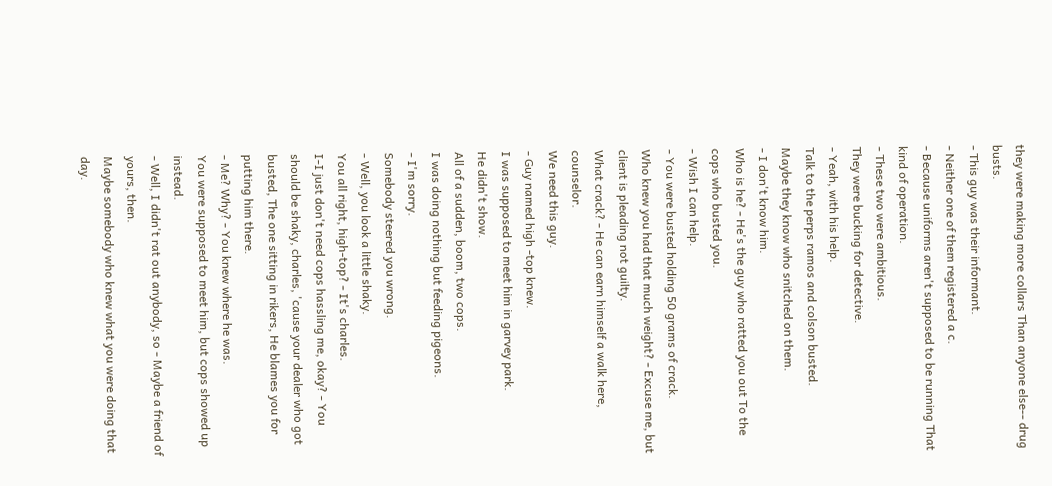they were making more collars Than anyone else-- drug busts.
- This guy was their informant.
- Neither one of them registered a c.
- Because uniforms aren't supposed to be running That kind of operation.
- These two were ambitious.
They were bucking for detective.
- Yeah, with his help.
Talk to the perps ramos and colson busted.
Maybe they know who snitched on them.
- I don't know him.
Who is he? - He's the guy who ratted you out To the cops who busted you.
- Wish I can help.
- You were busted holding 50 grams of crack.
Who knew you had that much weight? - Excuse me, but client is pleading not guilty.
What crack? - He can earn himself a walk here, counselor.
We need this guy.
- Guy named high -top knew.
I was supposed to meet him in garvey park.
He didn't show.
All of a sudden, boom, two cops.
I was doing nothing but feeding pigeons.
- I'm sorry.
Somebody steered you wrong.
- Well, you look a little shaky.
You all right, high-top? - It's charles.
I-I just don't need cops hassling me, okay? - You should be shaky, charles, 'cause your dealer who got busted, The one sitting in rikers, He blames you for putting him there.
- Me? Why? - You knew where he was.
You were supposed to meet him, but cops showed up instead.
- Well, I didn't rat out anybody, so - Maybe a friend of yours, then.
Maybe somebody who knew what you were doing that day.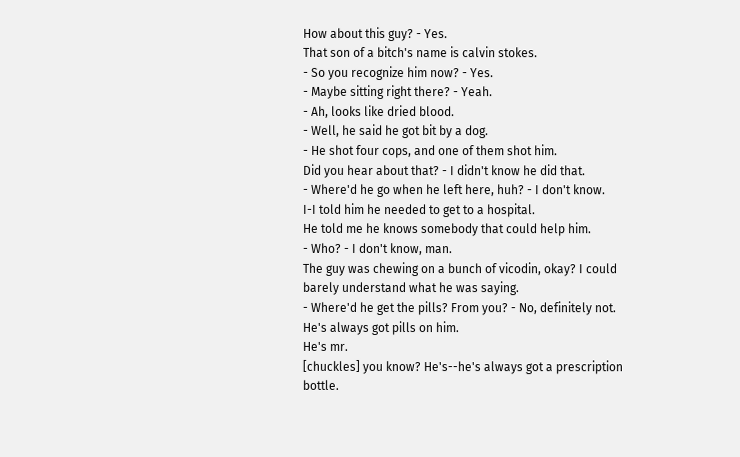How about this guy? - Yes.
That son of a bitch's name is calvin stokes.
- So you recognize him now? - Yes.
- Maybe sitting right there? - Yeah.
- Ah, looks like dried blood.
- Well, he said he got bit by a dog.
- He shot four cops, and one of them shot him.
Did you hear about that? - I didn't know he did that.
- Where'd he go when he left here, huh? - I don't know.
I-I told him he needed to get to a hospital.
He told me he knows somebody that could help him.
- Who? - I don't know, man.
The guy was chewing on a bunch of vicodin, okay? I could barely understand what he was saying.
- Where'd he get the pills? From you? - No, definitely not.
He's always got pills on him.
He's mr.
[chuckles] you know? He's--he's always got a prescription bottle.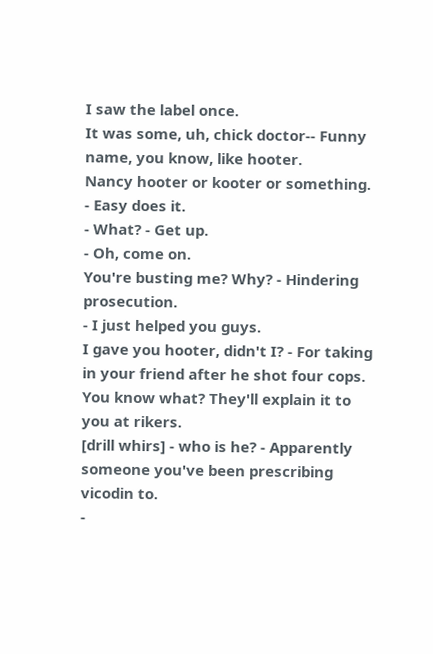I saw the label once.
It was some, uh, chick doctor-- Funny name, you know, like hooter.
Nancy hooter or kooter or something.
- Easy does it.
- What? - Get up.
- Oh, come on.
You're busting me? Why? - Hindering prosecution.
- I just helped you guys.
I gave you hooter, didn't I? - For taking in your friend after he shot four cops.
You know what? They'll explain it to you at rikers.
[drill whirs] - who is he? - Apparently someone you've been prescribing vicodin to.
-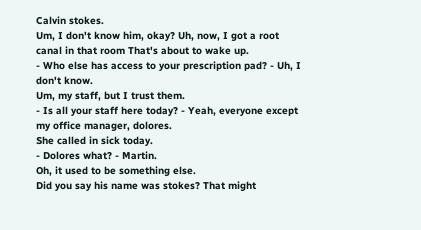Calvin stokes.
Um, I don't know him, okay? Uh, now, I got a root canal in that room That's about to wake up.
- Who else has access to your prescription pad? - Uh, I don't know.
Um, my staff, but I trust them.
- Is all your staff here today? - Yeah, everyone except my office manager, dolores.
She called in sick today.
- Dolores what? - Martin.
Oh, it used to be something else.
Did you say his name was stokes? That might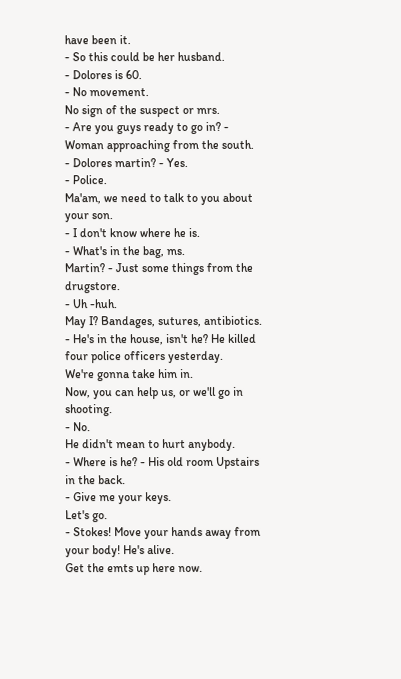have been it.
- So this could be her husband.
- Dolores is 60.
- No movement.
No sign of the suspect or mrs.
- Are you guys ready to go in? - Woman approaching from the south.
- Dolores martin? - Yes.
- Police.
Ma'am, we need to talk to you about your son.
- I don't know where he is.
- What's in the bag, ms.
Martin? - Just some things from the drugstore.
- Uh -huh.
May I? Bandages, sutures, antibiotics.
- He's in the house, isn't he? He killed four police officers yesterday.
We're gonna take him in.
Now, you can help us, or we'll go in shooting.
- No.
He didn't mean to hurt anybody.
- Where is he? - His old room Upstairs in the back.
- Give me your keys.
Let's go.
- Stokes! Move your hands away from your body! He's alive.
Get the emts up here now.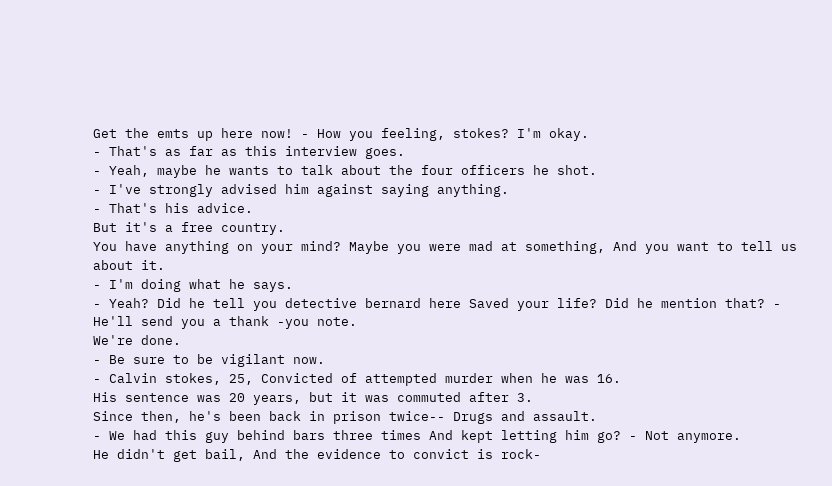Get the emts up here now! - How you feeling, stokes? I'm okay.
- That's as far as this interview goes.
- Yeah, maybe he wants to talk about the four officers he shot.
- I've strongly advised him against saying anything.
- That's his advice.
But it's a free country.
You have anything on your mind? Maybe you were mad at something, And you want to tell us about it.
- I'm doing what he says.
- Yeah? Did he tell you detective bernard here Saved your life? Did he mention that? - He'll send you a thank -you note.
We're done.
- Be sure to be vigilant now.
- Calvin stokes, 25, Convicted of attempted murder when he was 16.
His sentence was 20 years, but it was commuted after 3.
Since then, he's been back in prison twice-- Drugs and assault.
- We had this guy behind bars three times And kept letting him go? - Not anymore.
He didn't get bail, And the evidence to convict is rock-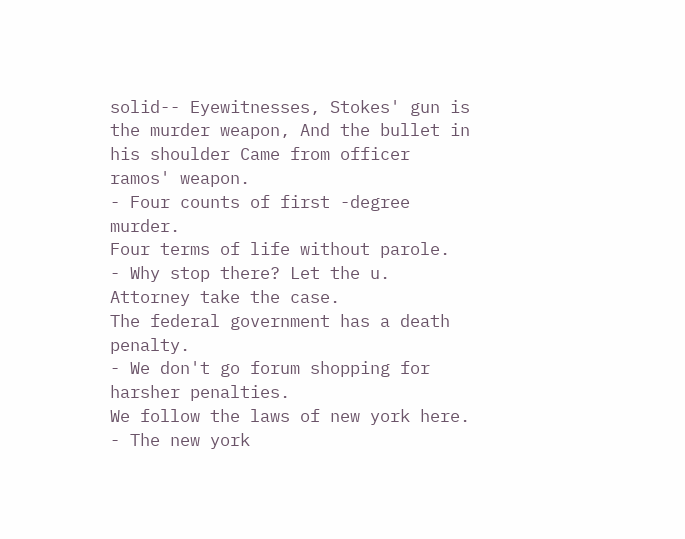solid-- Eyewitnesses, Stokes' gun is the murder weapon, And the bullet in his shoulder Came from officer ramos' weapon.
- Four counts of first -degree murder.
Four terms of life without parole.
- Why stop there? Let the u.
Attorney take the case.
The federal government has a death penalty.
- We don't go forum shopping for harsher penalties.
We follow the laws of new york here.
- The new york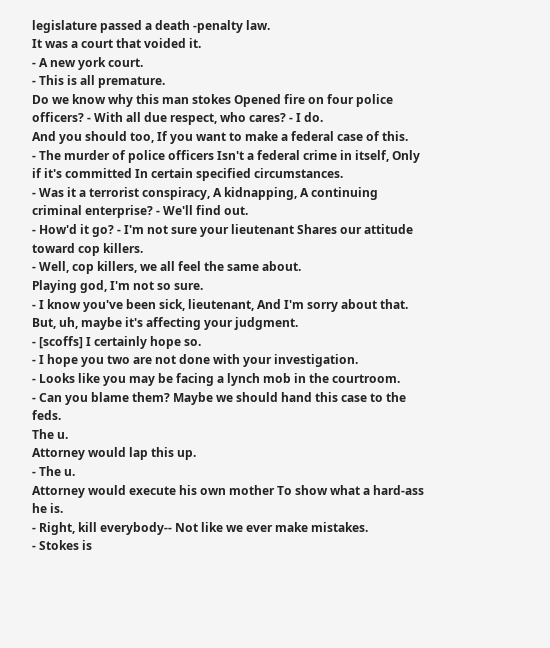legislature passed a death -penalty law.
It was a court that voided it.
- A new york court.
- This is all premature.
Do we know why this man stokes Opened fire on four police officers? - With all due respect, who cares? - I do.
And you should too, If you want to make a federal case of this.
- The murder of police officers Isn't a federal crime in itself, Only if it's committed In certain specified circumstances.
- Was it a terrorist conspiracy, A kidnapping, A continuing criminal enterprise? - We'll find out.
- How'd it go? - I'm not sure your lieutenant Shares our attitude toward cop killers.
- Well, cop killers, we all feel the same about.
Playing god, I'm not so sure.
- I know you've been sick, lieutenant, And I'm sorry about that.
But, uh, maybe it's affecting your judgment.
- [scoffs] I certainly hope so.
- I hope you two are not done with your investigation.
- Looks like you may be facing a lynch mob in the courtroom.
- Can you blame them? Maybe we should hand this case to the feds.
The u.
Attorney would lap this up.
- The u.
Attorney would execute his own mother To show what a hard-ass he is.
- Right, kill everybody-- Not like we ever make mistakes.
- Stokes is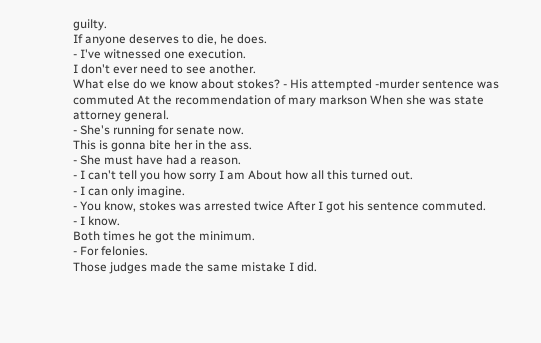guilty.
If anyone deserves to die, he does.
- I've witnessed one execution.
I don't ever need to see another.
What else do we know about stokes? - His attempted -murder sentence was commuted At the recommendation of mary markson When she was state attorney general.
- She's running for senate now.
This is gonna bite her in the ass.
- She must have had a reason.
- I can't tell you how sorry I am About how all this turned out.
- I can only imagine.
- You know, stokes was arrested twice After I got his sentence commuted.
- I know.
Both times he got the minimum.
- For felonies.
Those judges made the same mistake I did.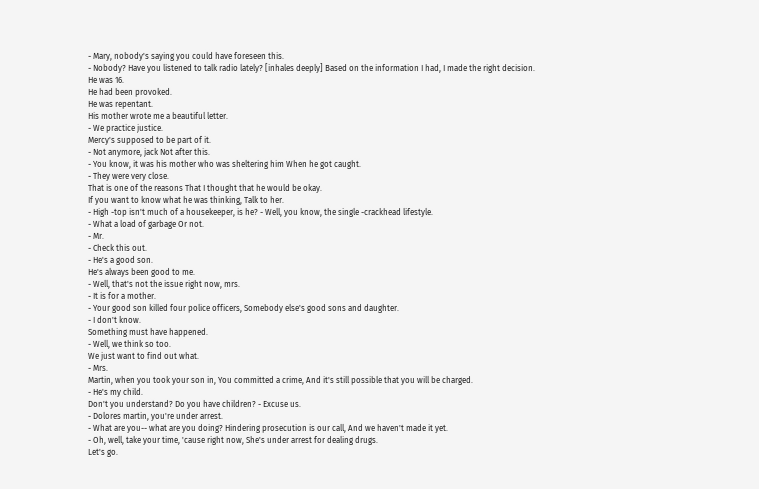- Mary, nobody's saying you could have foreseen this.
- Nobody? Have you listened to talk radio lately? [inhales deeply] Based on the information I had, I made the right decision.
He was 16.
He had been provoked.
He was repentant.
His mother wrote me a beautiful letter.
- We practice justice.
Mercy's supposed to be part of it.
- Not anymore, jack Not after this.
- You know, it was his mother who was sheltering him When he got caught.
- They were very close.
That is one of the reasons That I thought that he would be okay.
If you want to know what he was thinking, Talk to her.
- High -top isn't much of a housekeeper, is he? - Well, you know, the single -crackhead lifestyle.
- What a load of garbage Or not.
- Mr.
- Check this out.
- He's a good son.
He's always been good to me.
- Well, that's not the issue right now, mrs.
- It is for a mother.
- Your good son killed four police officers, Somebody else's good sons and daughter.
- I don't know.
Something must have happened.
- Well, we think so too.
We just want to find out what.
- Mrs.
Martin, when you took your son in, You committed a crime, And it's still possible that you will be charged.
- He's my child.
Don't you understand? Do you have children? - Excuse us.
- Dolores martin, you're under arrest.
- What are you-- what are you doing? Hindering prosecution is our call, And we haven't made it yet.
- Oh, well, take your time, 'cause right now, She's under arrest for dealing drugs.
Let's go.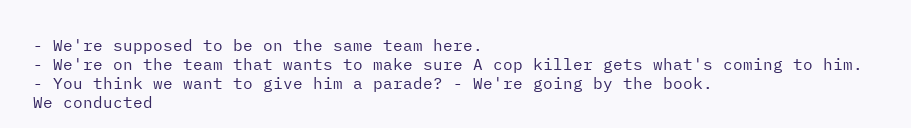- We're supposed to be on the same team here.
- We're on the team that wants to make sure A cop killer gets what's coming to him.
- You think we want to give him a parade? - We're going by the book.
We conducted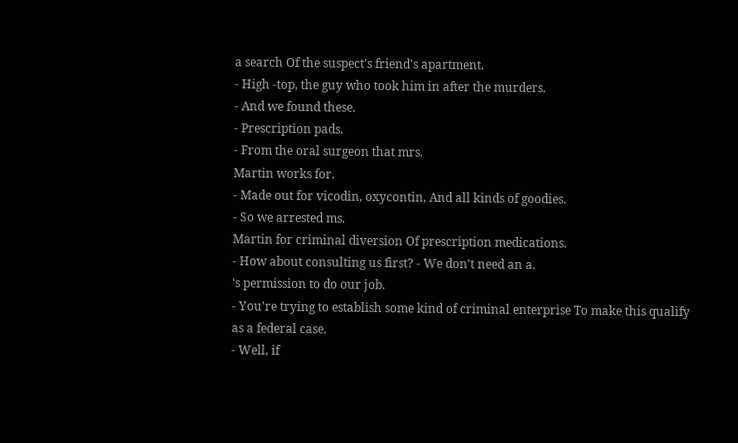a search Of the suspect's friend's apartment.
- High -top, the guy who took him in after the murders.
- And we found these.
- Prescription pads.
- From the oral surgeon that mrs.
Martin works for.
- Made out for vicodin, oxycontin, And all kinds of goodies.
- So we arrested ms.
Martin for criminal diversion Of prescription medications.
- How about consulting us first? - We don't need an a.
's permission to do our job.
- You're trying to establish some kind of criminal enterprise To make this qualify as a federal case.
- Well, if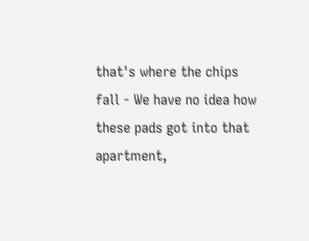that's where the chips fall - We have no idea how these pads got into that apartment,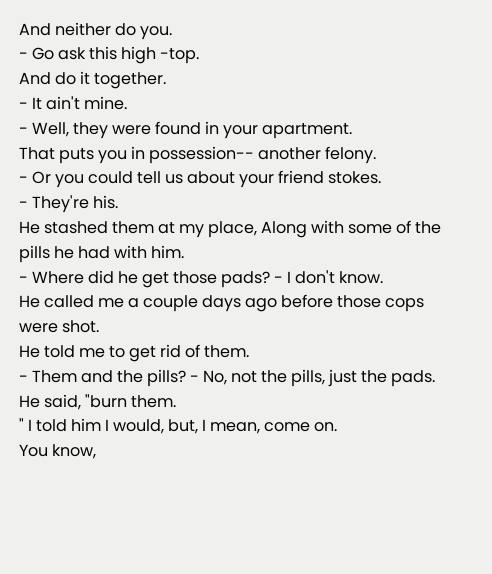And neither do you.
- Go ask this high -top.
And do it together.
- It ain't mine.
- Well, they were found in your apartment.
That puts you in possession-- another felony.
- Or you could tell us about your friend stokes.
- They're his.
He stashed them at my place, Along with some of the pills he had with him.
- Where did he get those pads? - I don't know.
He called me a couple days ago before those cops were shot.
He told me to get rid of them.
- Them and the pills? - No, not the pills, just the pads.
He said, "burn them.
" I told him I would, but, I mean, come on.
You know,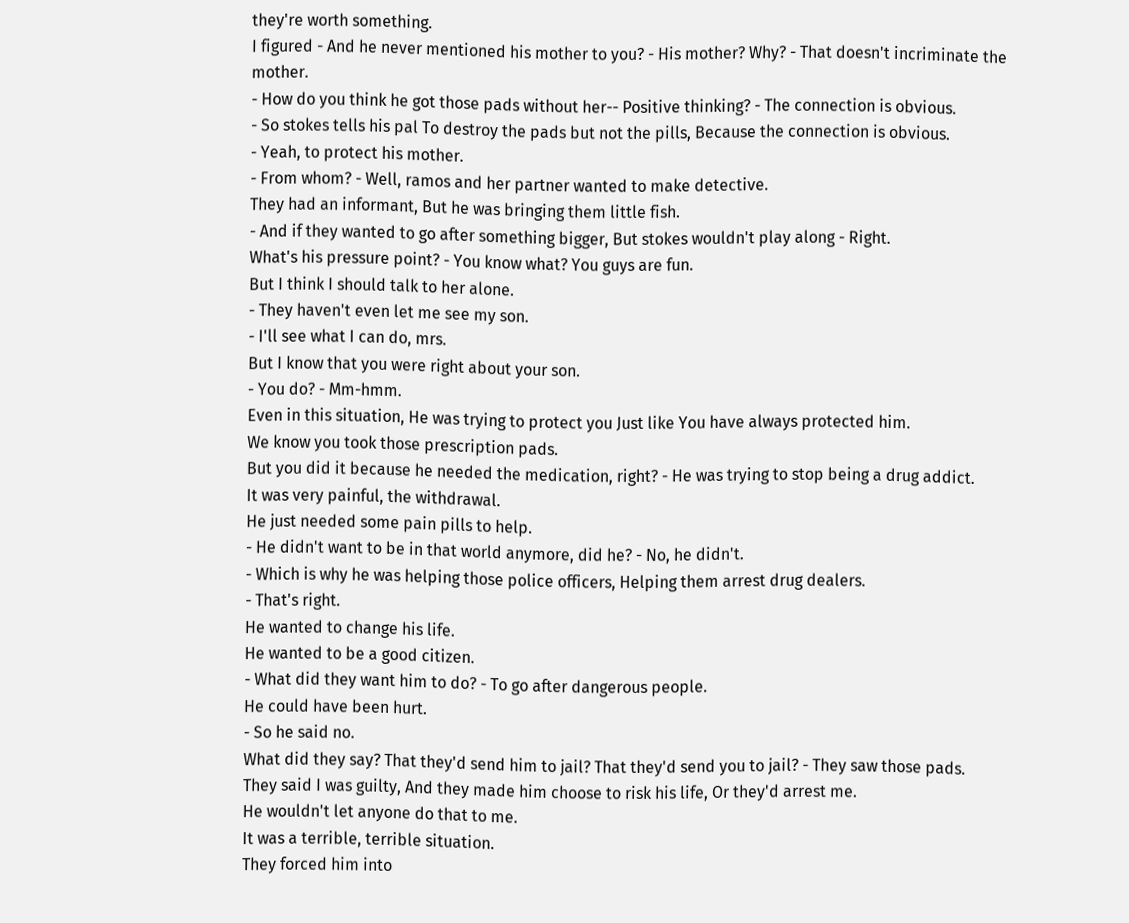they're worth something.
I figured - And he never mentioned his mother to you? - His mother? Why? - That doesn't incriminate the mother.
- How do you think he got those pads without her-- Positive thinking? - The connection is obvious.
- So stokes tells his pal To destroy the pads but not the pills, Because the connection is obvious.
- Yeah, to protect his mother.
- From whom? - Well, ramos and her partner wanted to make detective.
They had an informant, But he was bringing them little fish.
- And if they wanted to go after something bigger, But stokes wouldn't play along - Right.
What's his pressure point? - You know what? You guys are fun.
But I think I should talk to her alone.
- They haven't even let me see my son.
- I'll see what I can do, mrs.
But I know that you were right about your son.
- You do? - Mm-hmm.
Even in this situation, He was trying to protect you Just like You have always protected him.
We know you took those prescription pads.
But you did it because he needed the medication, right? - He was trying to stop being a drug addict.
It was very painful, the withdrawal.
He just needed some pain pills to help.
- He didn't want to be in that world anymore, did he? - No, he didn't.
- Which is why he was helping those police officers, Helping them arrest drug dealers.
- That's right.
He wanted to change his life.
He wanted to be a good citizen.
- What did they want him to do? - To go after dangerous people.
He could have been hurt.
- So he said no.
What did they say? That they'd send him to jail? That they'd send you to jail? - They saw those pads.
They said I was guilty, And they made him choose to risk his life, Or they'd arrest me.
He wouldn't let anyone do that to me.
It was a terrible, terrible situation.
They forced him into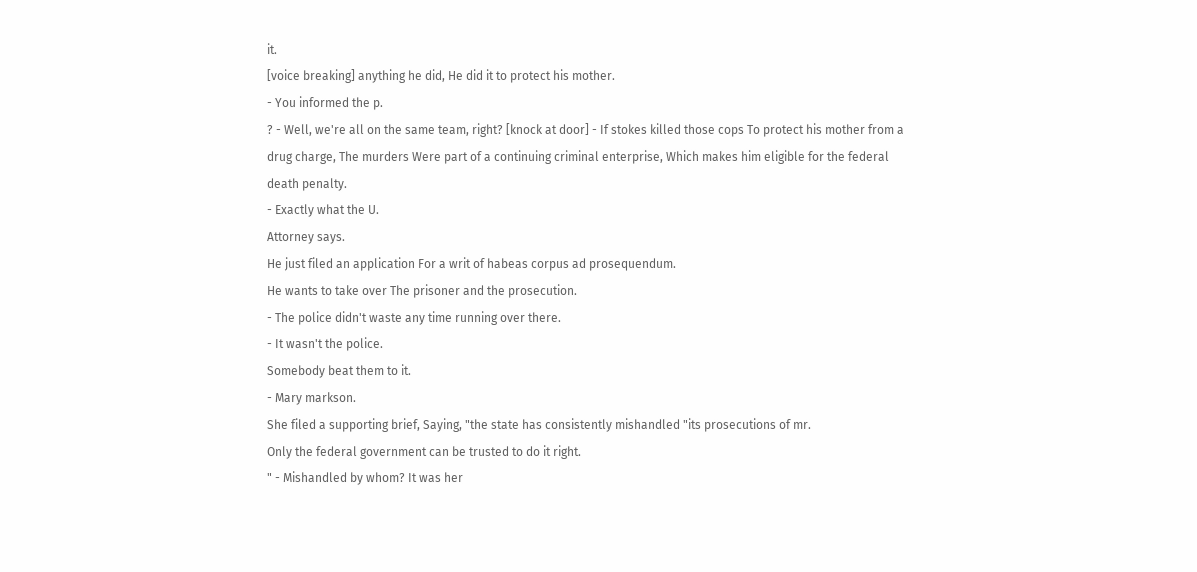it.
[voice breaking] anything he did, He did it to protect his mother.
- You informed the p.
? - Well, we're all on the same team, right? [knock at door] - If stokes killed those cops To protect his mother from a drug charge, The murders Were part of a continuing criminal enterprise, Which makes him eligible for the federal death penalty.
- Exactly what the U.
Attorney says.
He just filed an application For a writ of habeas corpus ad prosequendum.
He wants to take over The prisoner and the prosecution.
- The police didn't waste any time running over there.
- It wasn't the police.
Somebody beat them to it.
- Mary markson.
She filed a supporting brief, Saying, "the state has consistently mishandled "its prosecutions of mr.
Only the federal government can be trusted to do it right.
" - Mishandled by whom? It was her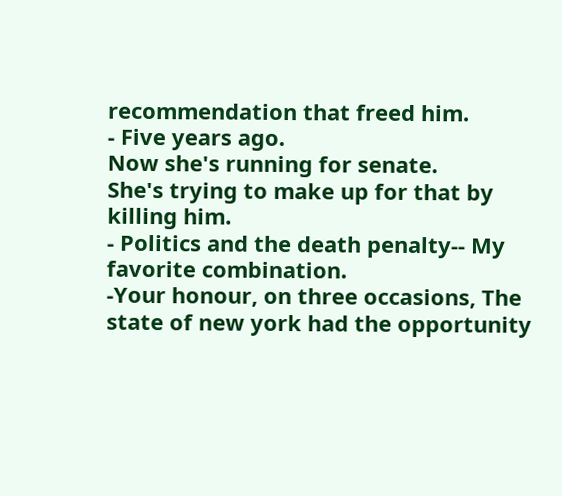recommendation that freed him.
- Five years ago.
Now she's running for senate.
She's trying to make up for that by killing him.
- Politics and the death penalty-- My favorite combination.
-Your honour, on three occasions, The state of new york had the opportunity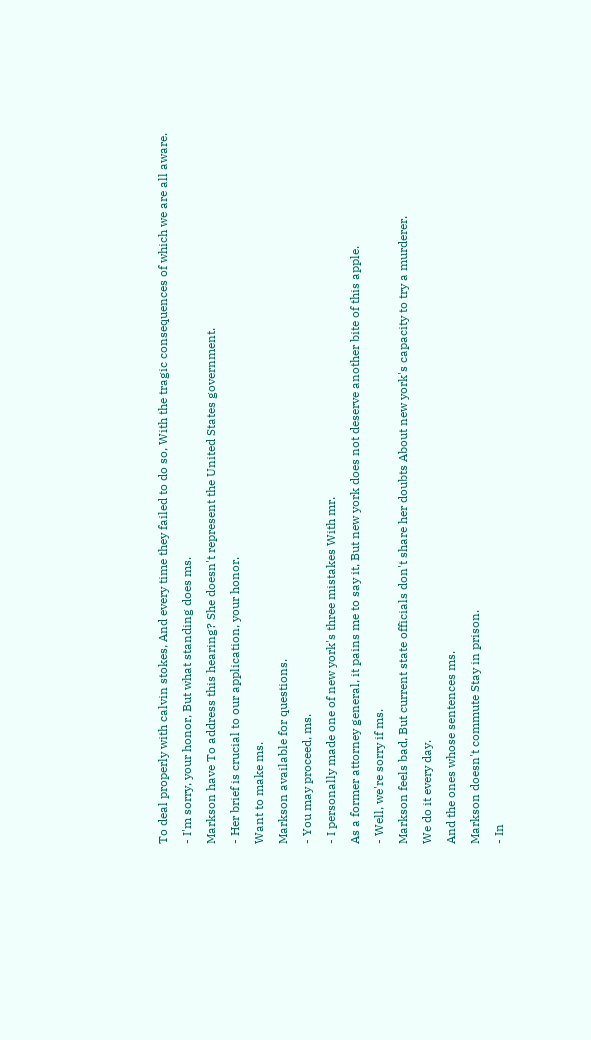To deal properly with calvin stokes, And every time they failed to do so, With the tragic consequences of which we are all aware.
- I'm sorry, your honor, But what standing does ms.
Markson have To address this hearing? She doesn't represent the United States government.
- Her brief is crucial to our application, your honor.
Want to make ms.
Markson available for questions.
- You may proceed, ms.
- I personally made one of new york's three mistakes With mr.
As a former attorney general, it pains me to say it, But new york does not deserve another bite of this apple.
- Well, we're sorry if ms.
Markson feels bad, But current state officials don't share her doubts About new york's capacity to try a murderer.
We do it every day.
And the ones whose sentences ms.
Markson doesn't commute Stay in prison.
- In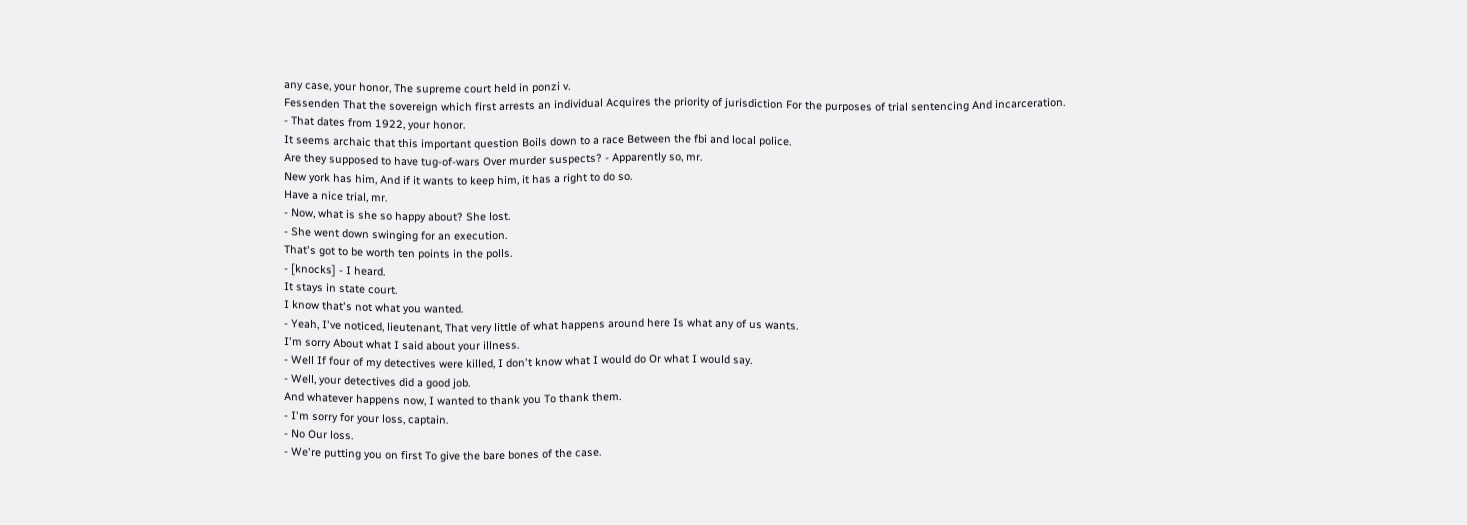any case, your honor, The supreme court held in ponzi v.
Fessenden That the sovereign which first arrests an individual Acquires the priority of jurisdiction For the purposes of trial sentencing And incarceration.
- That dates from 1922, your honor.
It seems archaic that this important question Boils down to a race Between the fbi and local police.
Are they supposed to have tug-of-wars Over murder suspects? - Apparently so, mr.
New york has him, And if it wants to keep him, it has a right to do so.
Have a nice trial, mr.
- Now, what is she so happy about? She lost.
- She went down swinging for an execution.
That's got to be worth ten points in the polls.
- [knocks] - I heard.
It stays in state court.
I know that's not what you wanted.
- Yeah, I've noticed, lieutenant, That very little of what happens around here Is what any of us wants.
I'm sorry About what I said about your illness.
- Well If four of my detectives were killed, I don't know what I would do Or what I would say.
- Well, your detectives did a good job.
And whatever happens now, I wanted to thank you To thank them.
- I'm sorry for your loss, captain.
- No Our loss.
- We're putting you on first To give the bare bones of the case.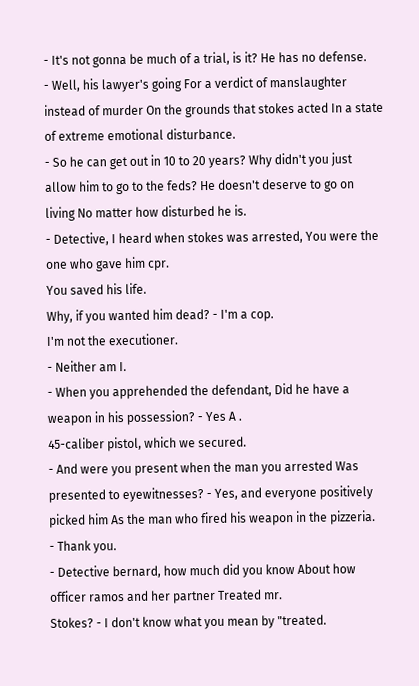- It's not gonna be much of a trial, is it? He has no defense.
- Well, his lawyer's going For a verdict of manslaughter instead of murder On the grounds that stokes acted In a state of extreme emotional disturbance.
- So he can get out in 10 to 20 years? Why didn't you just allow him to go to the feds? He doesn't deserve to go on living No matter how disturbed he is.
- Detective, I heard when stokes was arrested, You were the one who gave him cpr.
You saved his life.
Why, if you wanted him dead? - I'm a cop.
I'm not the executioner.
- Neither am I.
- When you apprehended the defendant, Did he have a weapon in his possession? - Yes A .
45-caliber pistol, which we secured.
- And were you present when the man you arrested Was presented to eyewitnesses? - Yes, and everyone positively picked him As the man who fired his weapon in the pizzeria.
- Thank you.
- Detective bernard, how much did you know About how officer ramos and her partner Treated mr.
Stokes? - I don't know what you mean by "treated.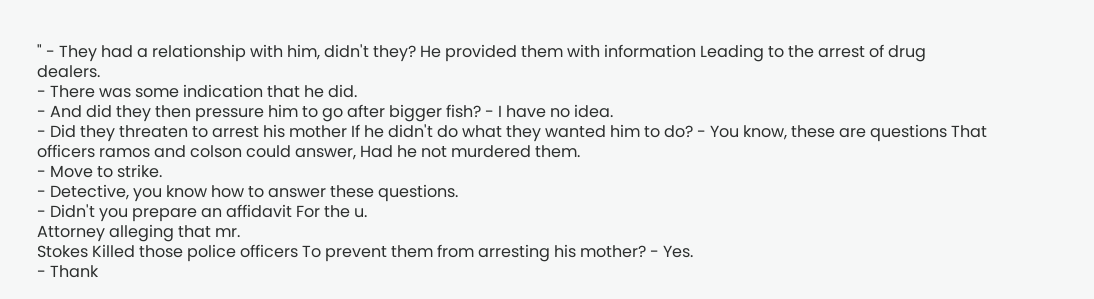" - They had a relationship with him, didn't they? He provided them with information Leading to the arrest of drug dealers.
- There was some indication that he did.
- And did they then pressure him to go after bigger fish? - I have no idea.
- Did they threaten to arrest his mother If he didn't do what they wanted him to do? - You know, these are questions That officers ramos and colson could answer, Had he not murdered them.
- Move to strike.
- Detective, you know how to answer these questions.
- Didn't you prepare an affidavit For the u.
Attorney alleging that mr.
Stokes Killed those police officers To prevent them from arresting his mother? - Yes.
- Thank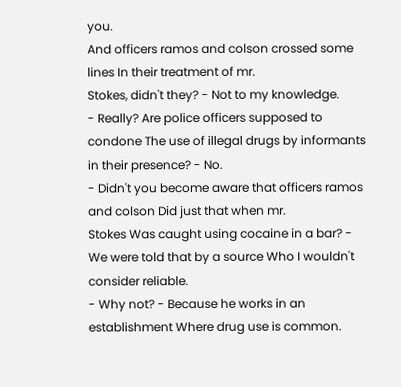you.
And officers ramos and colson crossed some lines In their treatment of mr.
Stokes, didn't they? - Not to my knowledge.
- Really? Are police officers supposed to condone The use of illegal drugs by informants in their presence? - No.
- Didn't you become aware that officers ramos and colson Did just that when mr.
Stokes Was caught using cocaine in a bar? - We were told that by a source Who I wouldn't consider reliable.
- Why not? - Because he works in an establishment Where drug use is common.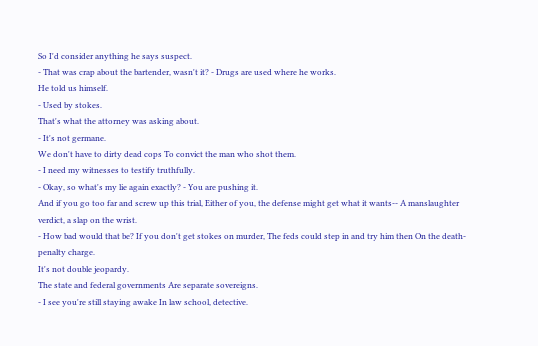So I'd consider anything he says suspect.
- That was crap about the bartender, wasn't it? - Drugs are used where he works.
He told us himself.
- Used by stokes.
That's what the attorney was asking about.
- It's not germane.
We don't have to dirty dead cops To convict the man who shot them.
- I need my witnesses to testify truthfully.
- Okay, so what's my lie again exactly? - You are pushing it.
And if you go too far and screw up this trial, Either of you, the defense might get what it wants-- A manslaughter verdict, a slap on the wrist.
- How bad would that be? If you don't get stokes on murder, The feds could step in and try him then On the death-penalty charge.
It's not double jeopardy.
The state and federal governments Are separate sovereigns.
- I see you're still staying awake In law school, detective.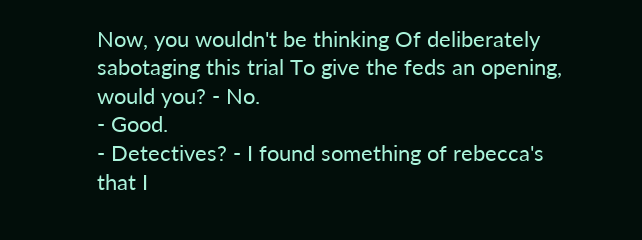Now, you wouldn't be thinking Of deliberately sabotaging this trial To give the feds an opening, would you? - No.
- Good.
- Detectives? - I found something of rebecca's that I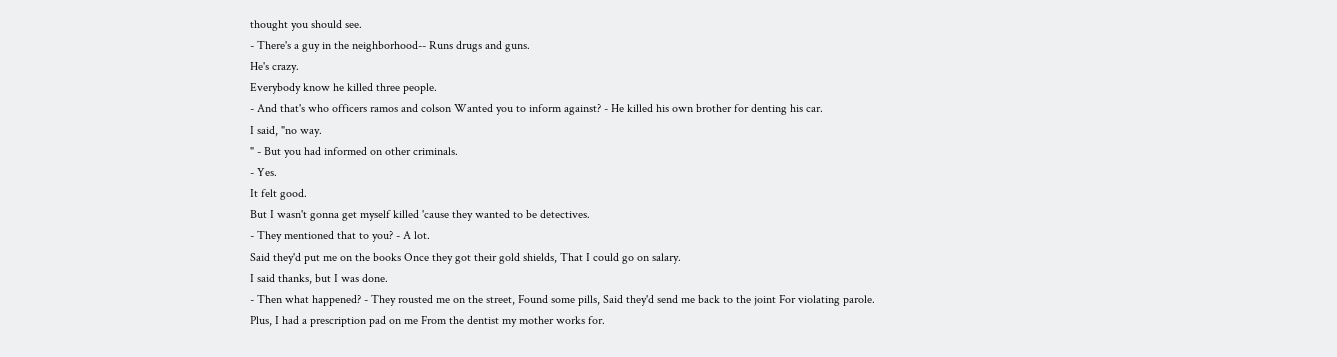thought you should see.
- There's a guy in the neighborhood-- Runs drugs and guns.
He's crazy.
Everybody know he killed three people.
- And that's who officers ramos and colson Wanted you to inform against? - He killed his own brother for denting his car.
I said, "no way.
" - But you had informed on other criminals.
- Yes.
It felt good.
But I wasn't gonna get myself killed 'cause they wanted to be detectives.
- They mentioned that to you? - A lot.
Said they'd put me on the books Once they got their gold shields, That I could go on salary.
I said thanks, but I was done.
- Then what happened? - They rousted me on the street, Found some pills, Said they'd send me back to the joint For violating parole.
Plus, I had a prescription pad on me From the dentist my mother works for.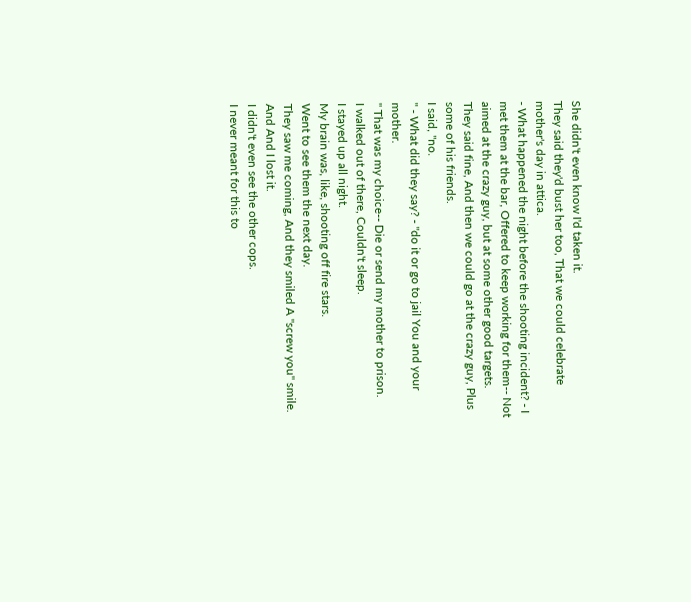She didn't even know I'd taken it.
They said they'd bust her too, That we could celebrate mother's day in attica.
- What happened the night before the shooting incident? - I met them at the bar, Offered to keep working for them-- Not aimed at the crazy guy, but at some other good targets.
They said fine, And then we could go at the crazy guy, Plus some of his friends.
I said, "no.
" - What did they say? - "do it or go to jail You and your mother.
" That was my choice-- Die or send my mother to prison.
I walked out of there, Couldn't sleep.
I stayed up all night.
My brain was, like, shooting off fire stars.
Went to see them the next day.
They saw me coming, And they smiled A "screw you" smile.
And And I lost it.
I didn't even see the other cops.
I never meant for this to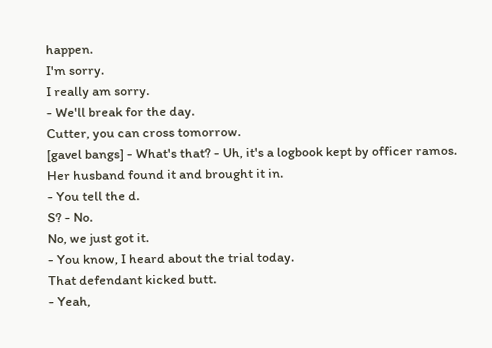happen.
I'm sorry.
I really am sorry.
- We'll break for the day.
Cutter, you can cross tomorrow.
[gavel bangs] - What's that? - Uh, it's a logbook kept by officer ramos.
Her husband found it and brought it in.
- You tell the d.
S? - No.
No, we just got it.
- You know, I heard about the trial today.
That defendant kicked butt.
- Yeah,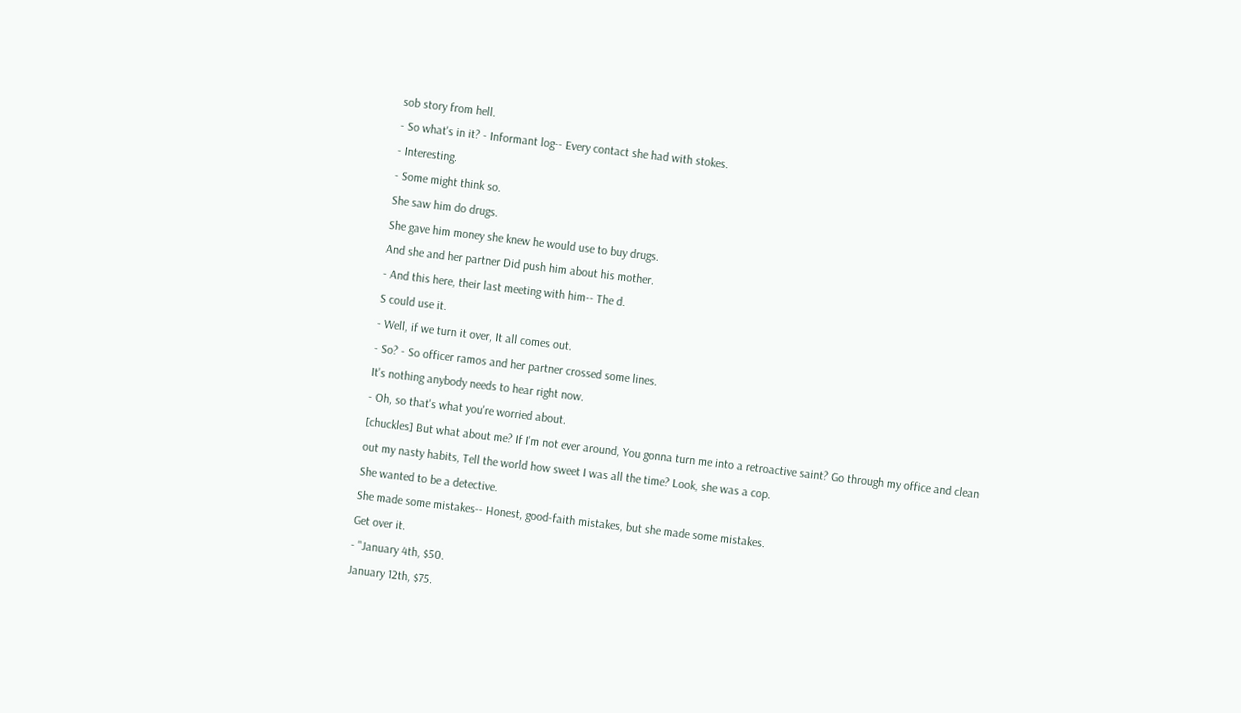sob story from hell.
- So what's in it? - Informant log-- Every contact she had with stokes.
- Interesting.
- Some might think so.
She saw him do drugs.
She gave him money she knew he would use to buy drugs.
And she and her partner Did push him about his mother.
- And this here, their last meeting with him-- The d.
S could use it.
- Well, if we turn it over, It all comes out.
- So? - So officer ramos and her partner crossed some lines.
It's nothing anybody needs to hear right now.
- Oh, so that's what you're worried about.
[chuckles] But what about me? If I'm not ever around, You gonna turn me into a retroactive saint? Go through my office and clean out my nasty habits, Tell the world how sweet I was all the time? Look, she was a cop.
She wanted to be a detective.
She made some mistakes-- Honest, good-faith mistakes, but she made some mistakes.
Get over it.
- "January 4th, $50.
January 12th, $75.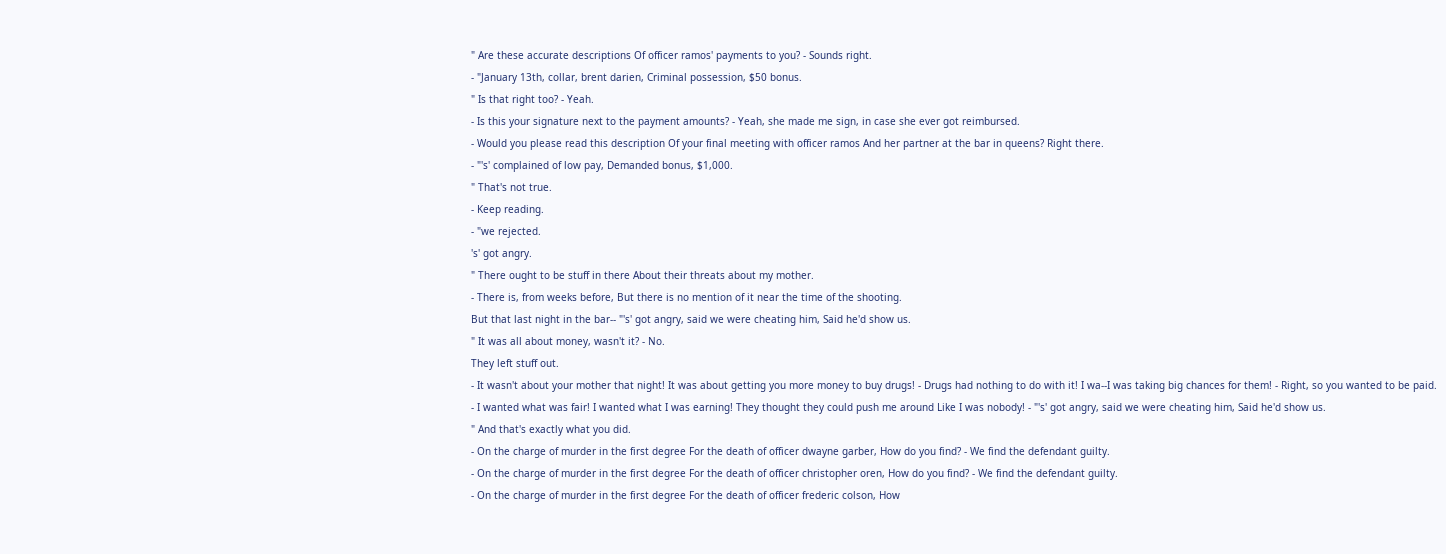" Are these accurate descriptions Of officer ramos' payments to you? - Sounds right.
- "January 13th, collar, brent darien, Criminal possession, $50 bonus.
" Is that right too? - Yeah.
- Is this your signature next to the payment amounts? - Yeah, she made me sign, in case she ever got reimbursed.
- Would you please read this description Of your final meeting with officer ramos And her partner at the bar in queens? Right there.
- "'s' complained of low pay, Demanded bonus, $1,000.
" That's not true.
- Keep reading.
- "we rejected.
's' got angry.
" There ought to be stuff in there About their threats about my mother.
- There is, from weeks before, But there is no mention of it near the time of the shooting.
But that last night in the bar-- "'s' got angry, said we were cheating him, Said he'd show us.
" It was all about money, wasn't it? - No.
They left stuff out.
- It wasn't about your mother that night! It was about getting you more money to buy drugs! - Drugs had nothing to do with it! I wa--I was taking big chances for them! - Right, so you wanted to be paid.
- I wanted what was fair! I wanted what I was earning! They thought they could push me around Like I was nobody! - "'s' got angry, said we were cheating him, Said he'd show us.
" And that's exactly what you did.
- On the charge of murder in the first degree For the death of officer dwayne garber, How do you find? - We find the defendant guilty.
- On the charge of murder in the first degree For the death of officer christopher oren, How do you find? - We find the defendant guilty.
- On the charge of murder in the first degree For the death of officer frederic colson, How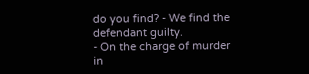do you find? - We find the defendant guilty.
- On the charge of murder in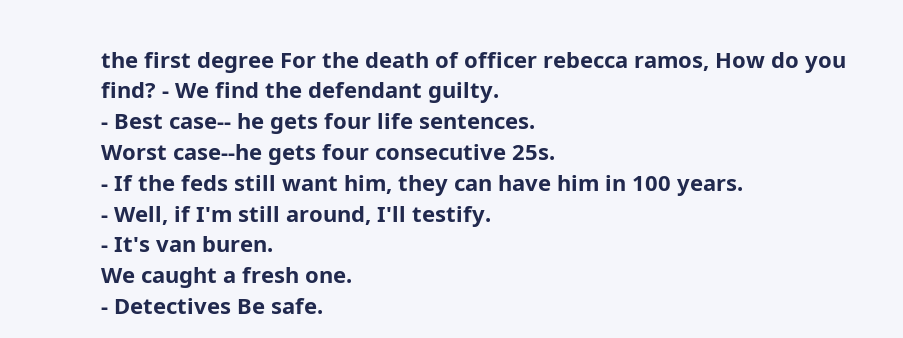the first degree For the death of officer rebecca ramos, How do you find? - We find the defendant guilty.
- Best case-- he gets four life sentences.
Worst case--he gets four consecutive 25s.
- If the feds still want him, they can have him in 100 years.
- Well, if I'm still around, I'll testify.
- It's van buren.
We caught a fresh one.
- Detectives Be safe.